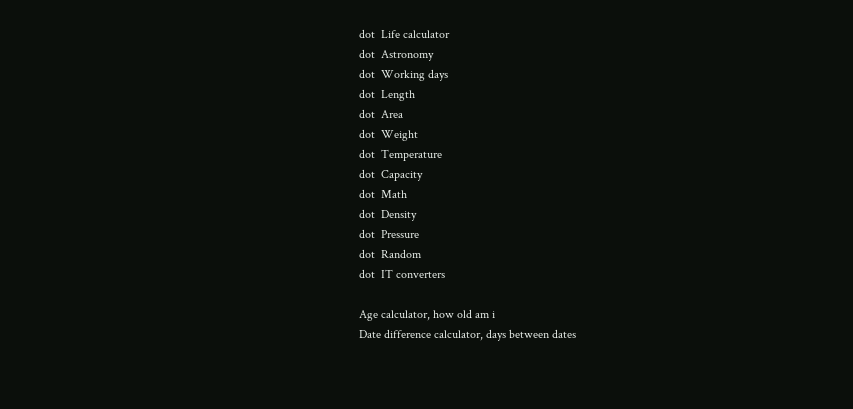dot  Life calculator
dot  Astronomy
dot  Working days
dot  Length
dot  Area
dot  Weight
dot  Temperature
dot  Capacity
dot  Math
dot  Density
dot  Pressure
dot  Random
dot  IT converters

Age calculator, how old am i
Date difference calculator, days between dates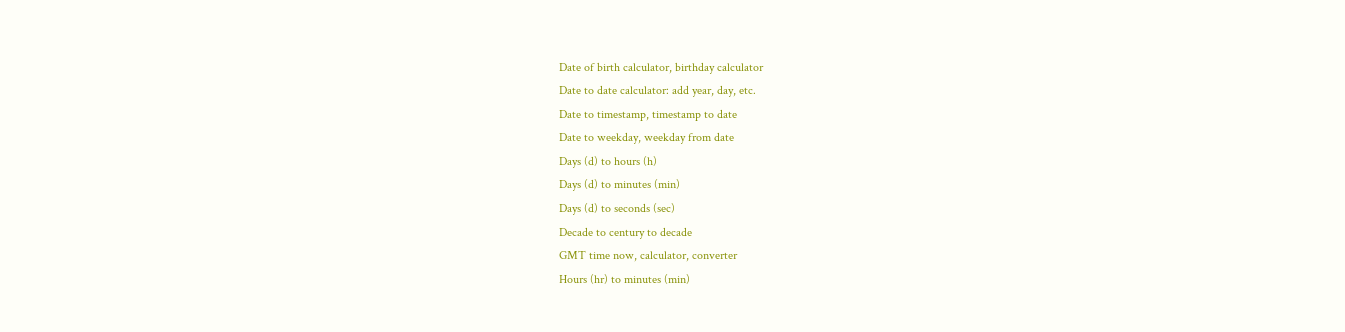Date of birth calculator, birthday calculator
Date to date calculator: add year, day, etc.
Date to timestamp, timestamp to date
Date to weekday, weekday from date
Days (d) to hours (h)
Days (d) to minutes (min)
Days (d) to seconds (sec)
Decade to century to decade
GMT time now, calculator, converter
Hours (hr) to minutes (min)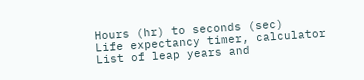Hours (hr) to seconds (sec)
Life expectancy timer, calculator
List of leap years and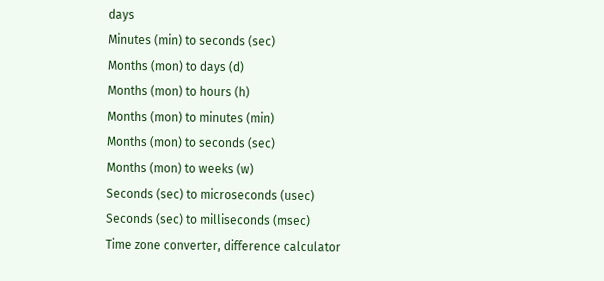days
Minutes (min) to seconds (sec)
Months (mon) to days (d)
Months (mon) to hours (h)
Months (mon) to minutes (min)
Months (mon) to seconds (sec)
Months (mon) to weeks (w)
Seconds (sec) to microseconds (usec)
Seconds (sec) to milliseconds (msec)
Time zone converter, difference calculator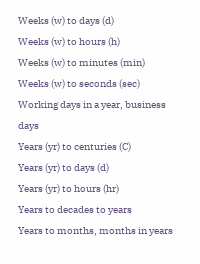Weeks (w) to days (d)
Weeks (w) to hours (h)
Weeks (w) to minutes (min)
Weeks (w) to seconds (sec)
Working days in a year, business days
Years (yr) to centuries (C)
Years (yr) to days (d)
Years (yr) to hours (hr)
Years to decades to years
Years to months, months in years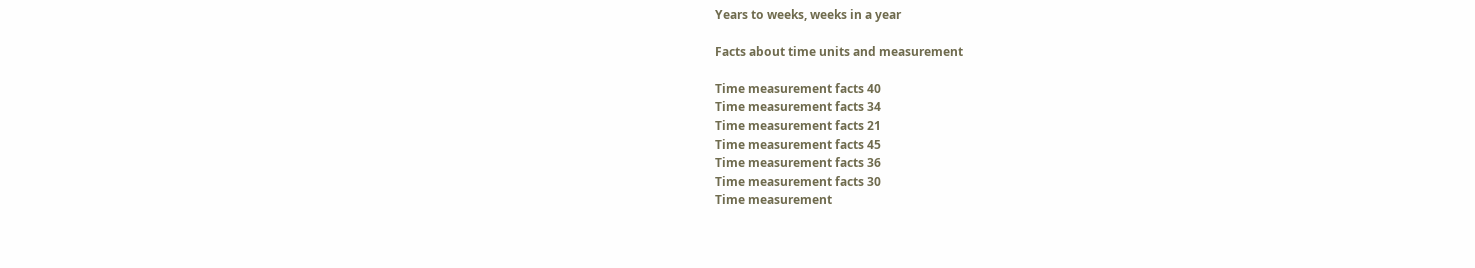Years to weeks, weeks in a year

Facts about time units and measurement

Time measurement facts 40
Time measurement facts 34
Time measurement facts 21
Time measurement facts 45
Time measurement facts 36
Time measurement facts 30
Time measurement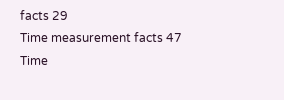facts 29
Time measurement facts 47
Time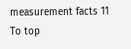measurement facts 11
To top